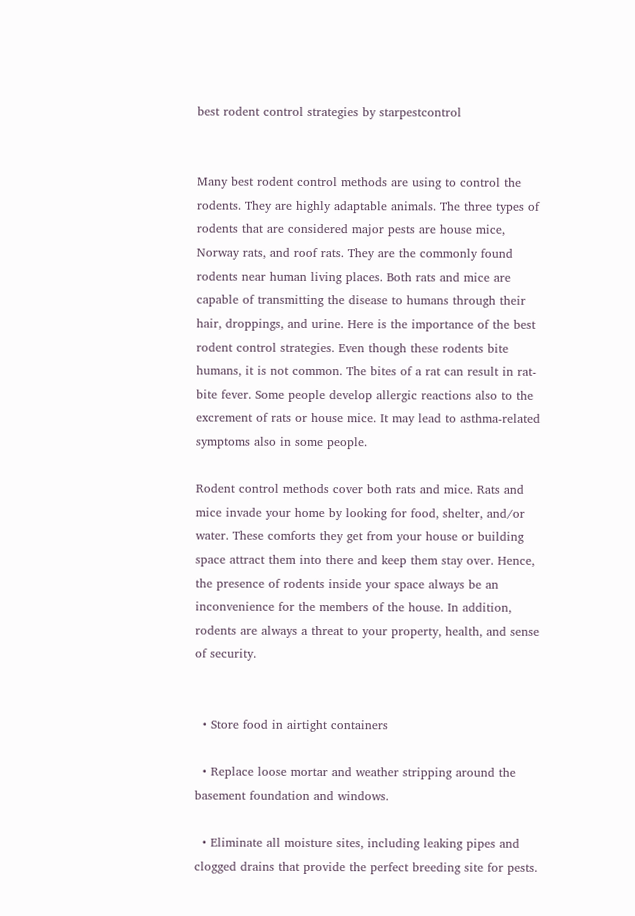best rodent control strategies by starpestcontrol


Many best rodent control methods are using to control the rodents. They are highly adaptable animals. The three types of rodents that are considered major pests are house mice, Norway rats, and roof rats. They are the commonly found rodents near human living places. Both rats and mice are capable of transmitting the disease to humans through their hair, droppings, and urine. Here is the importance of the best rodent control strategies. Even though these rodents bite humans, it is not common. The bites of a rat can result in rat-bite fever. Some people develop allergic reactions also to the excrement of rats or house mice. It may lead to asthma-related symptoms also in some people.

Rodent control methods cover both rats and mice. Rats and mice invade your home by looking for food, shelter, and/or water. These comforts they get from your house or building space attract them into there and keep them stay over. Hence, the presence of rodents inside your space always be an inconvenience for the members of the house. In addition, rodents are always a threat to your property, health, and sense of security.


  • Store food in airtight containers

  • Replace loose mortar and weather stripping around the basement foundation and windows.

  • Eliminate all moisture sites, including leaking pipes and clogged drains that provide the perfect breeding site for pests.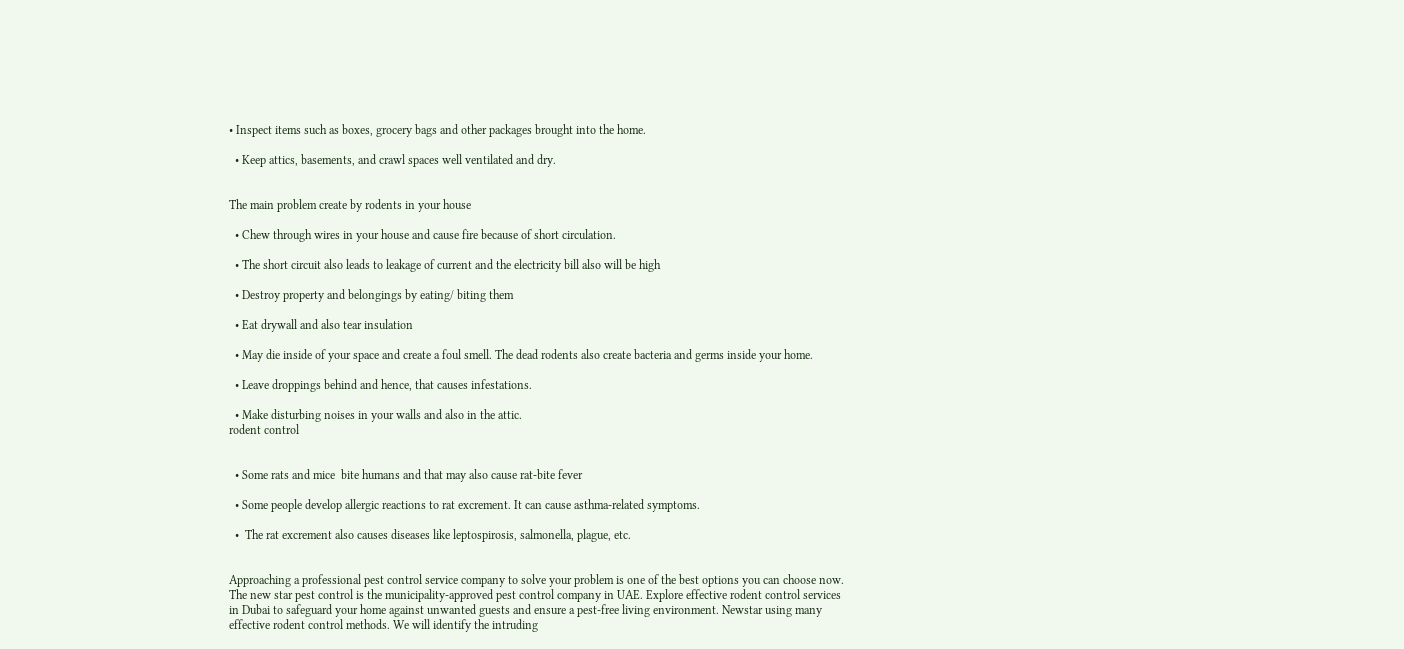• Inspect items such as boxes, grocery bags and other packages brought into the home.

  • Keep attics, basements, and crawl spaces well ventilated and dry.


The main problem create by rodents in your house

  • Chew through wires in your house and cause fire because of short circulation.

  • The short circuit also leads to leakage of current and the electricity bill also will be high

  • Destroy property and belongings by eating/ biting them

  • Eat drywall and also tear insulation

  • May die inside of your space and create a foul smell. The dead rodents also create bacteria and germs inside your home.

  • Leave droppings behind and hence, that causes infestations.

  • Make disturbing noises in your walls and also in the attic.
rodent control


  • Some rats and mice  bite humans and that may also cause rat-bite fever

  • Some people develop allergic reactions to rat excrement. It can cause asthma-related symptoms.

  •  The rat excrement also causes diseases like leptospirosis, salmonella, plague, etc.


Approaching a professional pest control service company to solve your problem is one of the best options you can choose now. The new star pest control is the municipality-approved pest control company in UAE. Explore effective rodent control services in Dubai to safeguard your home against unwanted guests and ensure a pest-free living environment. Newstar using many effective rodent control methods. We will identify the intruding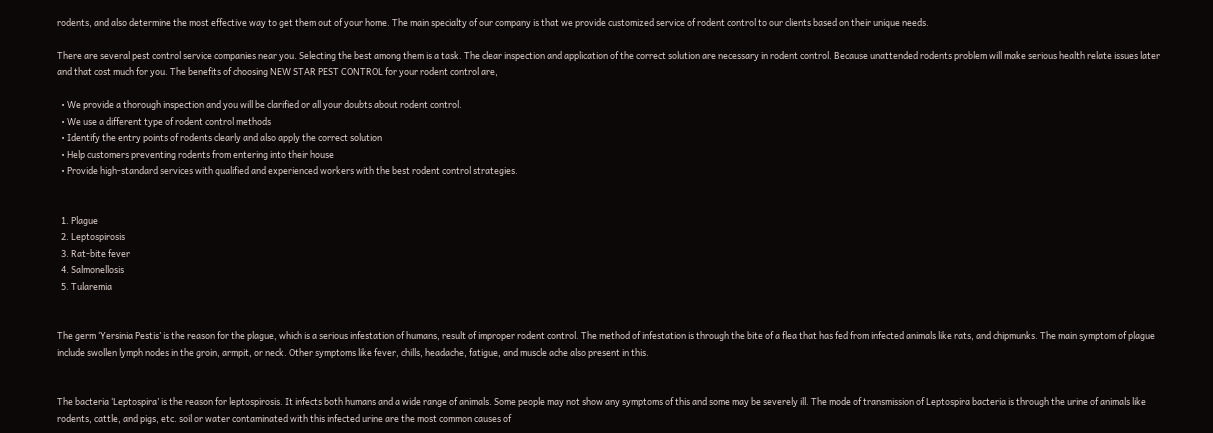rodents, and also determine the most effective way to get them out of your home. The main specialty of our company is that we provide customized service of rodent control to our clients based on their unique needs.

There are several pest control service companies near you. Selecting the best among them is a task. The clear inspection and application of the correct solution are necessary in rodent control. Because unattended rodents problem will make serious health relate issues later and that cost much for you. The benefits of choosing NEW STAR PEST CONTROL for your rodent control are,

  • We provide a thorough inspection and you will be clarified or all your doubts about rodent control.
  • We use a different type of rodent control methods
  • Identify the entry points of rodents clearly and also apply the correct solution
  • Help customers preventing rodents from entering into their house
  • Provide high-standard services with qualified and experienced workers with the best rodent control strategies.


  1. Plague
  2. Leptospirosis
  3. Rat-bite fever
  4. Salmonellosis
  5. Tularemia


The germ ‘Yersinia Pestis’ is the reason for the plague, which is a serious infestation of humans, result of improper rodent control. The method of infestation is through the bite of a flea that has fed from infected animals like rats, and chipmunks. The main symptom of plague include swollen lymph nodes in the groin, armpit, or neck. Other symptoms like fever, chills, headache, fatigue, and muscle ache also present in this.


The bacteria ‘Leptospira’ is the reason for leptospirosis. It infects both humans and a wide range of animals. Some people may not show any symptoms of this and some may be severely ill. The mode of transmission of Leptospira bacteria is through the urine of animals like rodents, cattle, and pigs, etc. soil or water contaminated with this infected urine are the most common causes of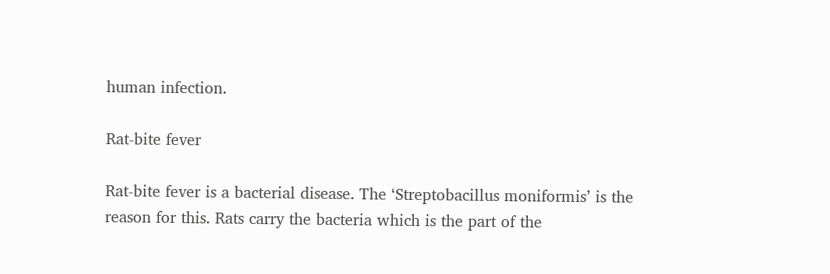human infection.

Rat-bite fever

Rat-bite fever is a bacterial disease. The ‘Streptobacillus moniformis’ is the reason for this. Rats carry the bacteria which is the part of the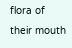flora of their mouth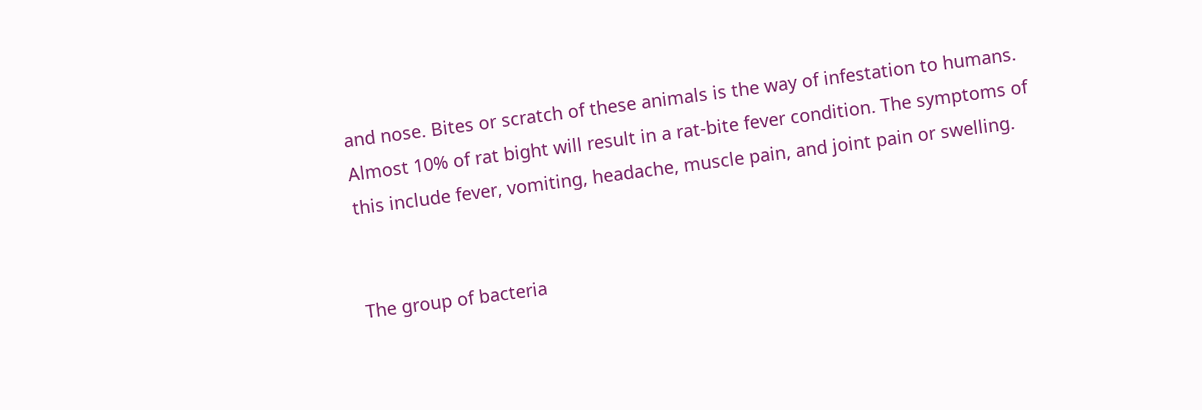and nose. Bites or scratch of these animals is the way of infestation to humans. Almost 10% of rat bight will result in a rat-bite fever condition. The symptoms of this include fever, vomiting, headache, muscle pain, and joint pain or swelling.


The group of bacteria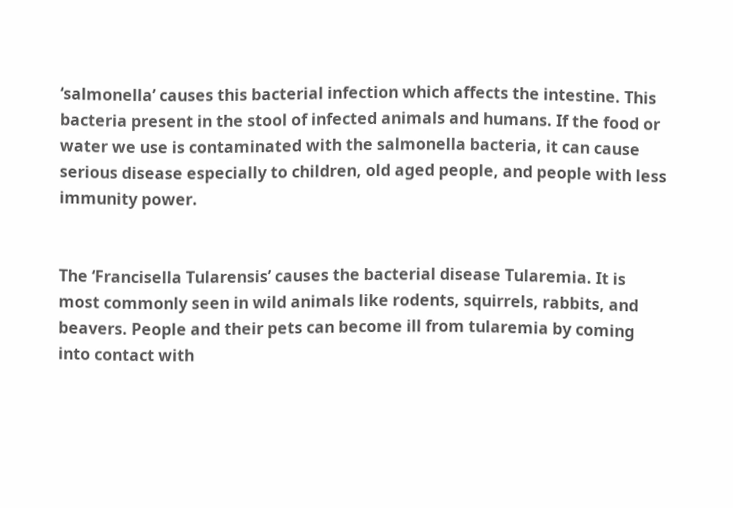‘salmonella’ causes this bacterial infection which affects the intestine. This bacteria present in the stool of infected animals and humans. If the food or water we use is contaminated with the salmonella bacteria, it can cause serious disease especially to children, old aged people, and people with less immunity power.


The ‘Francisella Tularensis’ causes the bacterial disease Tularemia. It is most commonly seen in wild animals like rodents, squirrels, rabbits, and beavers. People and their pets can become ill from tularemia by coming into contact with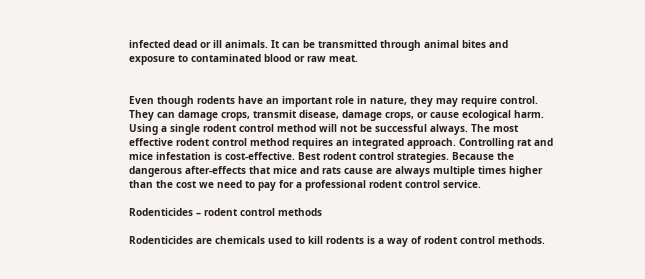infected dead or ill animals. It can be transmitted through animal bites and exposure to contaminated blood or raw meat.


Even though rodents have an important role in nature, they may require control. They can damage crops, transmit disease, damage crops, or cause ecological harm. Using a single rodent control method will not be successful always. The most effective rodent control method requires an integrated approach. Controlling rat and mice infestation is cost-effective. Best rodent control strategies. Because the dangerous after-effects that mice and rats cause are always multiple times higher than the cost we need to pay for a professional rodent control service.

Rodenticides – rodent control methods

Rodenticides are chemicals used to kill rodents is a way of rodent control methods.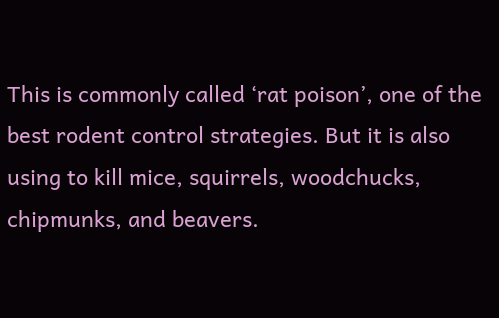This is commonly called ‘rat poison’, one of the best rodent control strategies. But it is also using to kill mice, squirrels, woodchucks, chipmunks, and beavers.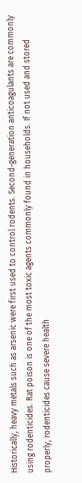Historically, heavy metals such as arsenic were first used to control rodents. Second-generation anticoagulants are commonly using rodenticides. Rat poison is one of the most toxic agents commonly found in households. If not used and stored properly, rodenticides cause severe health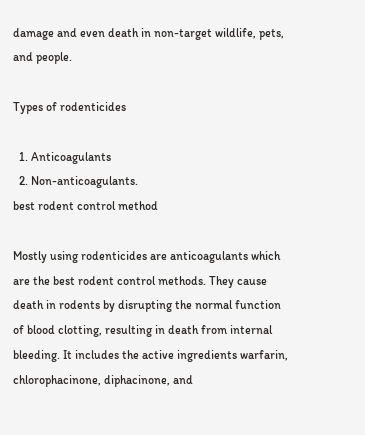damage and even death in non-target wildlife, pets, and people.

Types of rodenticides

  1. Anticoagulants
  2. Non-anticoagulants.
best rodent control method

Mostly using rodenticides are anticoagulants which are the best rodent control methods. They cause death in rodents by disrupting the normal function of blood clotting, resulting in death from internal bleeding. It includes the active ingredients warfarin, chlorophacinone, diphacinone, and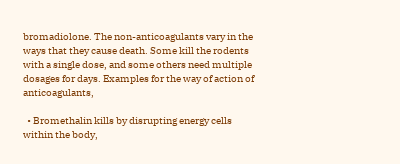bromadiolone. The non-anticoagulants vary in the ways that they cause death. Some kill the rodents with a single dose, and some others need multiple dosages for days. Examples for the way of action of anticoagulants,

  • Bromethalin kills by disrupting energy cells within the body,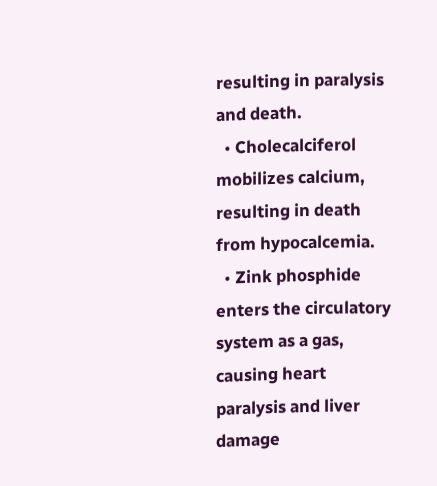resulting in paralysis and death.
  • Cholecalciferol mobilizes calcium, resulting in death from hypocalcemia.
  • Zink phosphide enters the circulatory system as a gas, causing heart paralysis and liver damage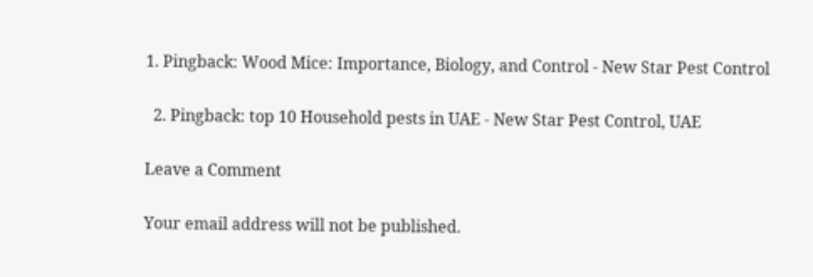1. Pingback: Wood Mice: Importance, Biology, and Control - New Star Pest Control

  2. Pingback: top 10 Household pests in UAE - New Star Pest Control, UAE

Leave a Comment

Your email address will not be published.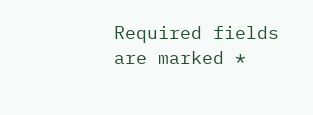Required fields are marked *